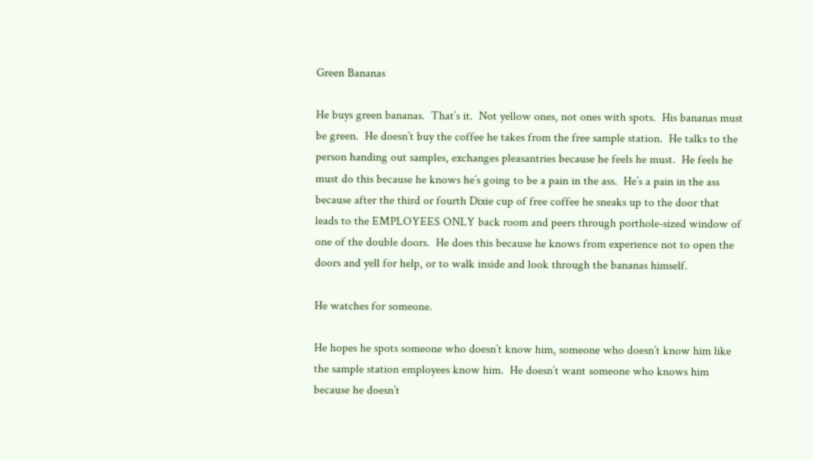Green Bananas

He buys green bananas.  That’s it.  Not yellow ones, not ones with spots.  His bananas must be green.  He doesn’t buy the coffee he takes from the free sample station.  He talks to the person handing out samples, exchanges pleasantries because he feels he must.  He feels he must do this because he knows he’s going to be a pain in the ass.  He’s a pain in the ass because after the third or fourth Dixie cup of free coffee he sneaks up to the door that leads to the EMPLOYEES ONLY back room and peers through porthole-sized window of one of the double doors.  He does this because he knows from experience not to open the doors and yell for help, or to walk inside and look through the bananas himself.

He watches for someone.

He hopes he spots someone who doesn’t know him, someone who doesn’t know him like the sample station employees know him.  He doesn’t want someone who knows him because he doesn’t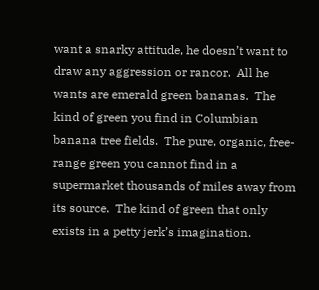want a snarky attitude, he doesn’t want to draw any aggression or rancor.  All he wants are emerald green bananas.  The kind of green you find in Columbian banana tree fields.  The pure, organic, free-range green you cannot find in a supermarket thousands of miles away from its source.  The kind of green that only exists in a petty jerk’s imagination.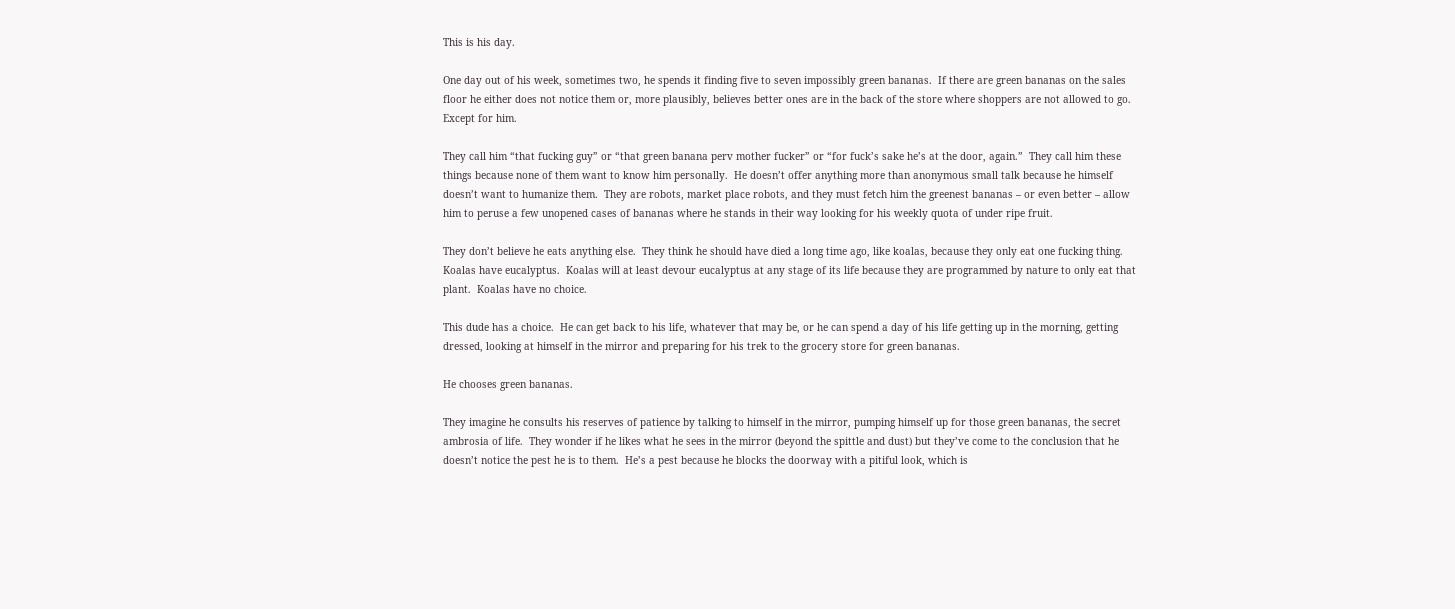This is his day.

One day out of his week, sometimes two, he spends it finding five to seven impossibly green bananas.  If there are green bananas on the sales floor he either does not notice them or, more plausibly, believes better ones are in the back of the store where shoppers are not allowed to go.  Except for him.

They call him “that fucking guy” or “that green banana perv mother fucker” or “for fuck’s sake he’s at the door, again.”  They call him these things because none of them want to know him personally.  He doesn’t offer anything more than anonymous small talk because he himself doesn’t want to humanize them.  They are robots, market place robots, and they must fetch him the greenest bananas – or even better – allow him to peruse a few unopened cases of bananas where he stands in their way looking for his weekly quota of under ripe fruit.

They don’t believe he eats anything else.  They think he should have died a long time ago, like koalas, because they only eat one fucking thing.  Koalas have eucalyptus.  Koalas will at least devour eucalyptus at any stage of its life because they are programmed by nature to only eat that plant.  Koalas have no choice.

This dude has a choice.  He can get back to his life, whatever that may be, or he can spend a day of his life getting up in the morning, getting dressed, looking at himself in the mirror and preparing for his trek to the grocery store for green bananas.

He chooses green bananas.

They imagine he consults his reserves of patience by talking to himself in the mirror, pumping himself up for those green bananas, the secret ambrosia of life.  They wonder if he likes what he sees in the mirror (beyond the spittle and dust) but they’ve come to the conclusion that he doesn’t notice the pest he is to them.  He’s a pest because he blocks the doorway with a pitiful look, which is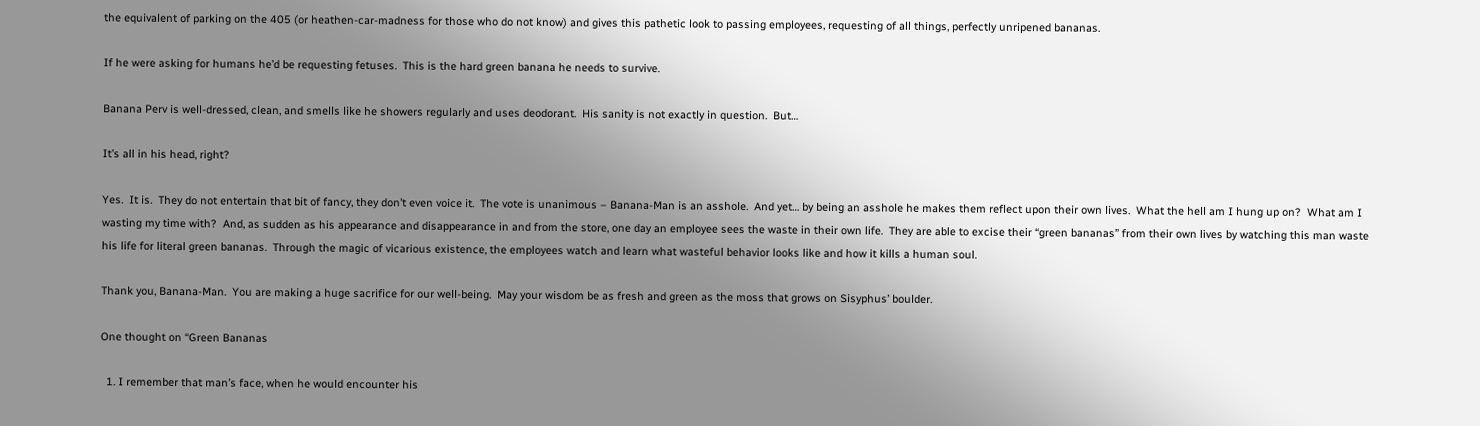the equivalent of parking on the 405 (or heathen-car-madness for those who do not know) and gives this pathetic look to passing employees, requesting of all things, perfectly unripened bananas.

If he were asking for humans he’d be requesting fetuses.  This is the hard green banana he needs to survive.

Banana Perv is well-dressed, clean, and smells like he showers regularly and uses deodorant.  His sanity is not exactly in question.  But…

It’s all in his head, right?

Yes.  It is.  They do not entertain that bit of fancy, they don’t even voice it.  The vote is unanimous – Banana-Man is an asshole.  And yet… by being an asshole he makes them reflect upon their own lives.  What the hell am I hung up on?  What am I wasting my time with?  And, as sudden as his appearance and disappearance in and from the store, one day an employee sees the waste in their own life.  They are able to excise their “green bananas” from their own lives by watching this man waste his life for literal green bananas.  Through the magic of vicarious existence, the employees watch and learn what wasteful behavior looks like and how it kills a human soul.

Thank you, Banana-Man.  You are making a huge sacrifice for our well-being.  May your wisdom be as fresh and green as the moss that grows on Sisyphus’ boulder.

One thought on “Green Bananas

  1. I remember that man’s face, when he would encounter his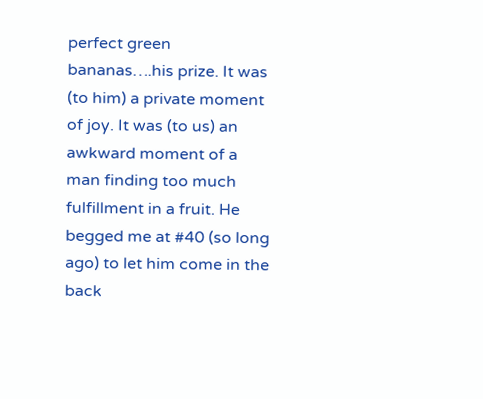perfect green bananas….his prize. It was (to him) a private moment of joy. It was (to us) an awkward moment of a man finding too much fulfillment in a fruit. He begged me at #40 (so long ago) to let him come in the back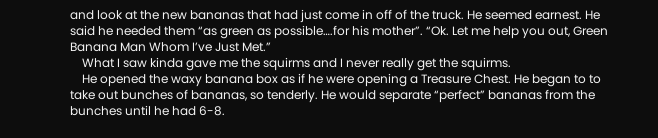and look at the new bananas that had just come in off of the truck. He seemed earnest. He said he needed them “as green as possible….for his mother”. “Ok. Let me help you out, Green Banana Man Whom I’ve Just Met.”
    What I saw kinda gave me the squirms and I never really get the squirms.
    He opened the waxy banana box as if he were opening a Treasure Chest. He began to to take out bunches of bananas, so tenderly. He would separate “perfect” bananas from the bunches until he had 6-8.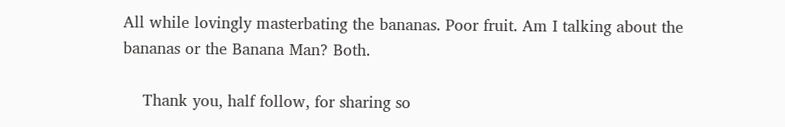All while lovingly masterbating the bananas. Poor fruit. Am I talking about the bananas or the Banana Man? Both.

    Thank you, half follow, for sharing so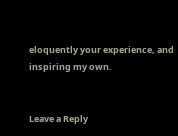eloquently your experience, and inspiring my own.


Leave a Reply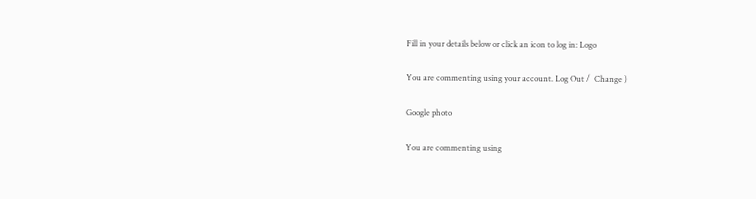Fill in your details below or click an icon to log in: Logo

You are commenting using your account. Log Out /  Change )

Google photo

You are commenting using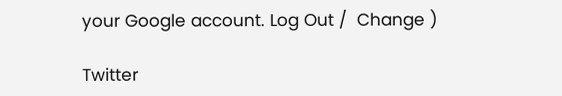your Google account. Log Out /  Change )

Twitter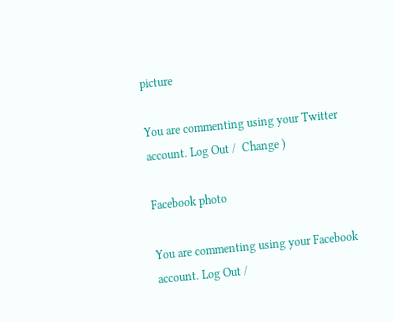picture

You are commenting using your Twitter account. Log Out /  Change )

Facebook photo

You are commenting using your Facebook account. Log Out /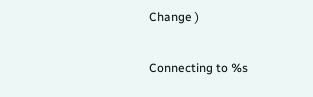Change )

Connecting to %s